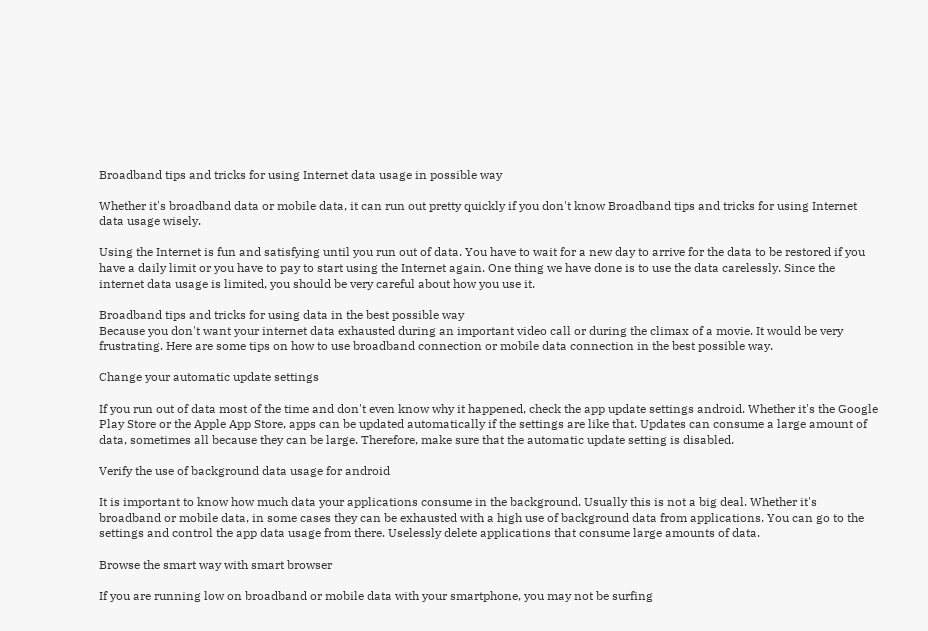Broadband tips and tricks for using Internet data usage in possible way

Whether it's broadband data or mobile data, it can run out pretty quickly if you don't know Broadband tips and tricks for using Internet data usage wisely.

Using the Internet is fun and satisfying until you run out of data. You have to wait for a new day to arrive for the data to be restored if you have a daily limit or you have to pay to start using the Internet again. One thing we have done is to use the data carelessly. Since the internet data usage is limited, you should be very careful about how you use it.

Broadband tips and tricks for using data in the best possible way
Because you don't want your internet data exhausted during an important video call or during the climax of a movie. It would be very frustrating. Here are some tips on how to use broadband connection or mobile data connection in the best possible way.

Change your automatic update settings

If you run out of data most of the time and don't even know why it happened, check the app update settings android. Whether it's the Google Play Store or the Apple App Store, apps can be updated automatically if the settings are like that. Updates can consume a large amount of data, sometimes all because they can be large. Therefore, make sure that the automatic update setting is disabled.

Verify the use of background data usage for android

It is important to know how much data your applications consume in the background. Usually this is not a big deal. Whether it's broadband or mobile data, in some cases they can be exhausted with a high use of background data from applications. You can go to the settings and control the app data usage from there. Uselessly delete applications that consume large amounts of data.

Browse the smart way with smart browser

If you are running low on broadband or mobile data with your smartphone, you may not be surfing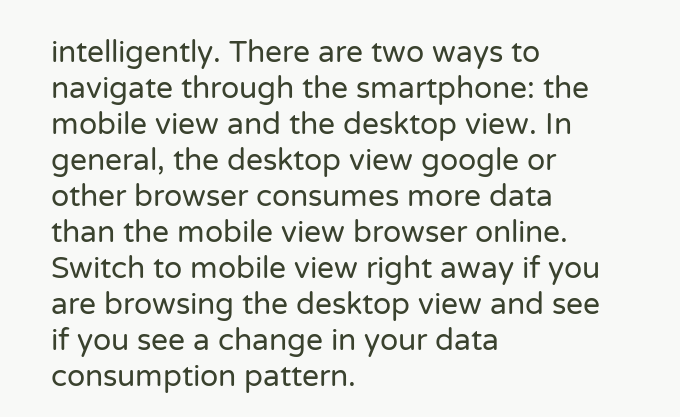intelligently. There are two ways to navigate through the smartphone: the mobile view and the desktop view. In general, the desktop view google or other browser consumes more data than the mobile view browser online. Switch to mobile view right away if you are browsing the desktop view and see if you see a change in your data consumption pattern.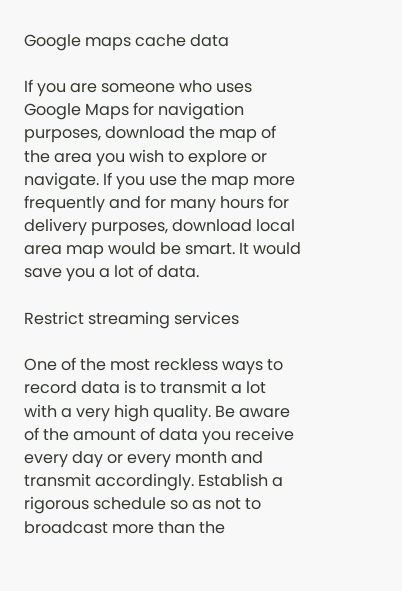Google maps cache data

If you are someone who uses Google Maps for navigation purposes, download the map of the area you wish to explore or navigate. If you use the map more frequently and for many hours for delivery purposes, download local area map would be smart. It would save you a lot of data.

Restrict streaming services

One of the most reckless ways to record data is to transmit a lot with a very high quality. Be aware of the amount of data you receive every day or every month and transmit accordingly. Establish a rigorous schedule so as not to broadcast more than the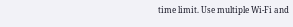time limit. Use multiple Wi-Fi and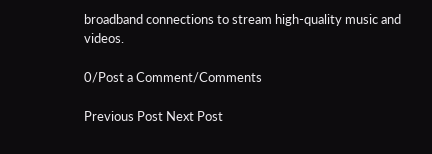broadband connections to stream high-quality music and videos.

0/Post a Comment/Comments

Previous Post Next Post